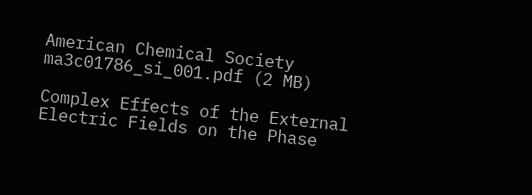American Chemical Society
ma3c01786_si_001.pdf (2 MB)

Complex Effects of the External Electric Fields on the Phase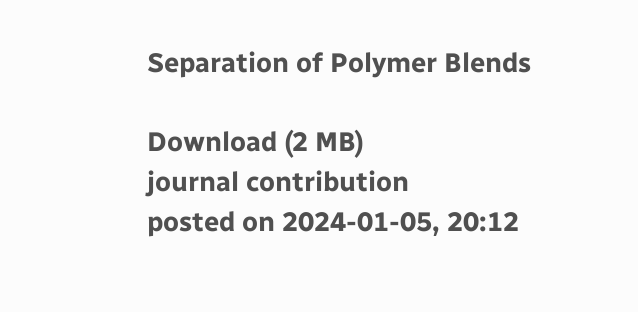Separation of Polymer Blends

Download (2 MB)
journal contribution
posted on 2024-01-05, 20:12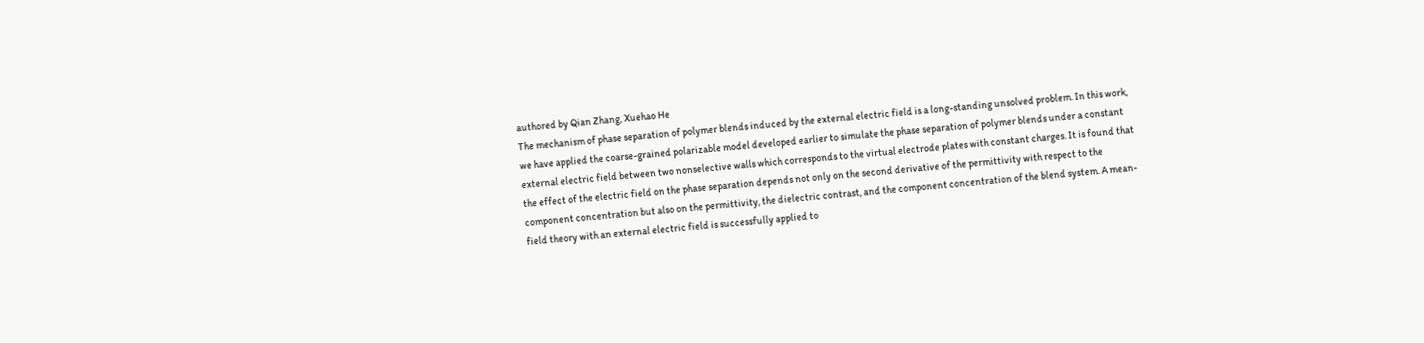authored by Qian Zhang, Xuehao He
The mechanism of phase separation of polymer blends induced by the external electric field is a long-standing unsolved problem. In this work, we have applied the coarse-grained polarizable model developed earlier to simulate the phase separation of polymer blends under a constant external electric field between two nonselective walls which corresponds to the virtual electrode plates with constant charges. It is found that the effect of the electric field on the phase separation depends not only on the second derivative of the permittivity with respect to the component concentration but also on the permittivity, the dielectric contrast, and the component concentration of the blend system. A mean-field theory with an external electric field is successfully applied to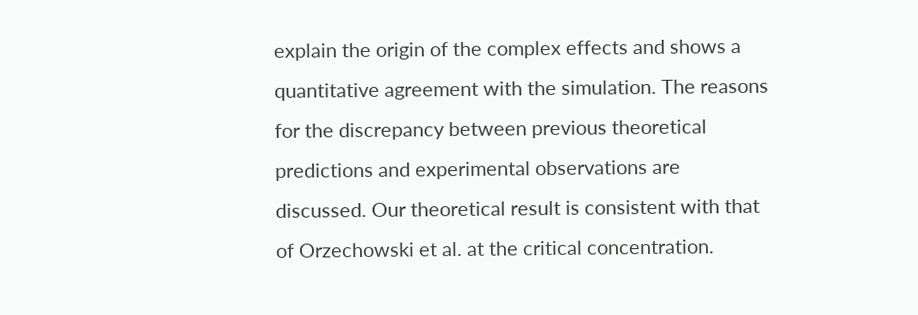explain the origin of the complex effects and shows a quantitative agreement with the simulation. The reasons for the discrepancy between previous theoretical predictions and experimental observations are discussed. Our theoretical result is consistent with that of Orzechowski et al. at the critical concentration.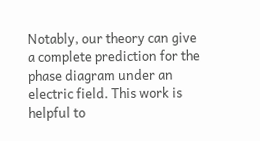Notably, our theory can give a complete prediction for the phase diagram under an electric field. This work is helpful to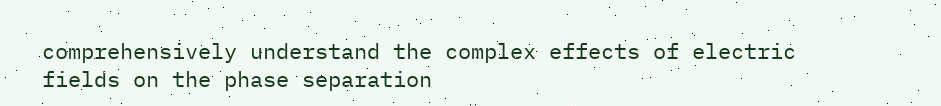comprehensively understand the complex effects of electric fields on the phase separation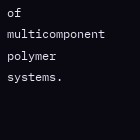of multicomponent polymer systems.